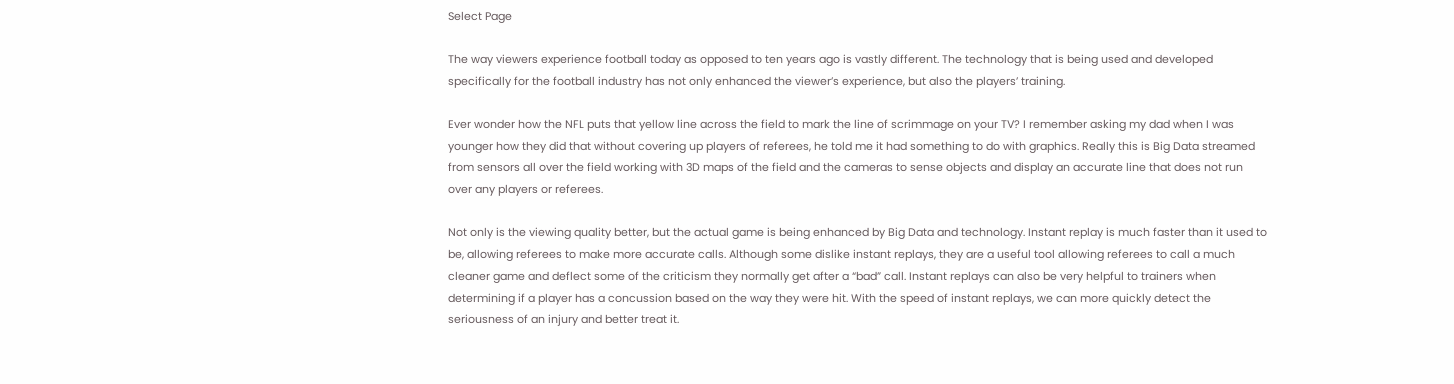Select Page

The way viewers experience football today as opposed to ten years ago is vastly different. The technology that is being used and developed specifically for the football industry has not only enhanced the viewer’s experience, but also the players’ training.

Ever wonder how the NFL puts that yellow line across the field to mark the line of scrimmage on your TV? I remember asking my dad when I was younger how they did that without covering up players of referees, he told me it had something to do with graphics. Really this is Big Data streamed from sensors all over the field working with 3D maps of the field and the cameras to sense objects and display an accurate line that does not run over any players or referees.

Not only is the viewing quality better, but the actual game is being enhanced by Big Data and technology. Instant replay is much faster than it used to be, allowing referees to make more accurate calls. Although some dislike instant replays, they are a useful tool allowing referees to call a much cleaner game and deflect some of the criticism they normally get after a “bad” call. Instant replays can also be very helpful to trainers when determining if a player has a concussion based on the way they were hit. With the speed of instant replays, we can more quickly detect the seriousness of an injury and better treat it.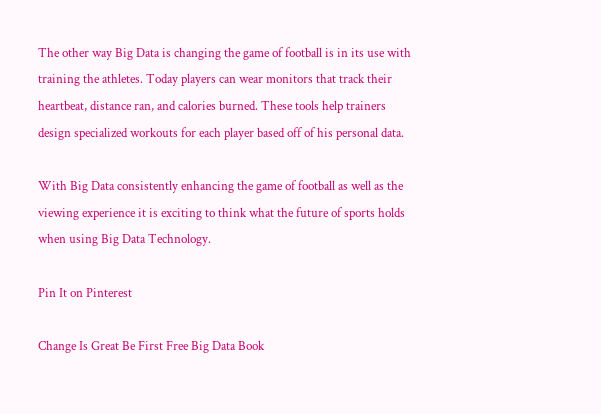The other way Big Data is changing the game of football is in its use with training the athletes. Today players can wear monitors that track their heartbeat, distance ran, and calories burned. These tools help trainers design specialized workouts for each player based off of his personal data.

With Big Data consistently enhancing the game of football as well as the viewing experience it is exciting to think what the future of sports holds when using Big Data Technology.

Pin It on Pinterest

Change Is Great Be First Free Big Data Book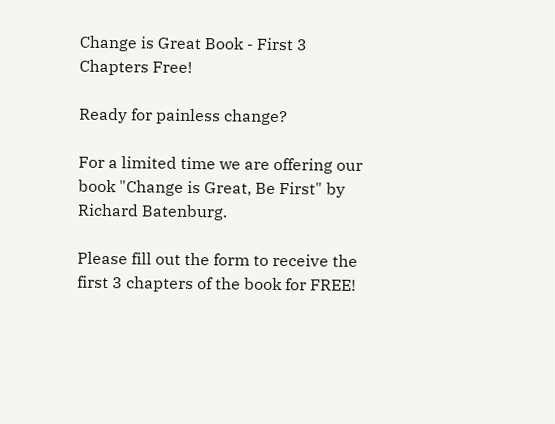Change is Great Book - First 3 Chapters Free!

Ready for painless change?

For a limited time we are offering our book "Change is Great, Be First" by Richard Batenburg.

Please fill out the form to receive the first 3 chapters of the book for FREE!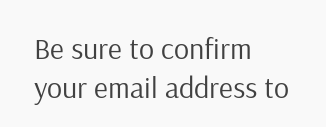Be sure to confirm your email address to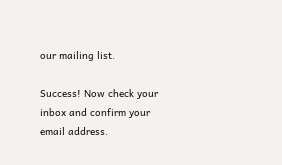our mailing list.

Success! Now check your inbox and confirm your email address.